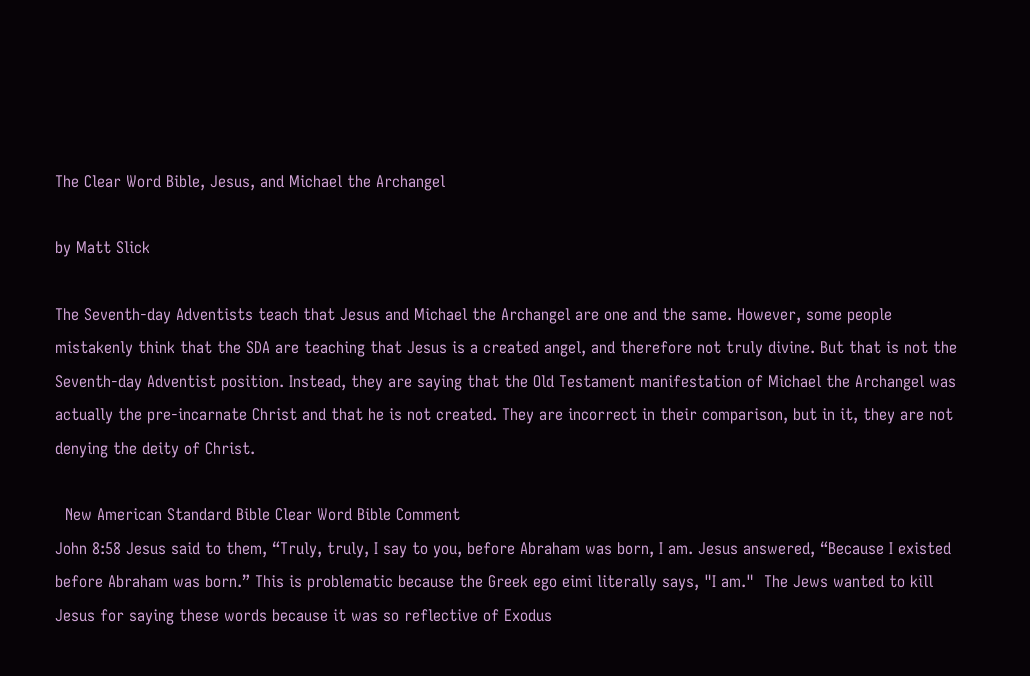The Clear Word Bible, Jesus, and Michael the Archangel

by Matt Slick

The Seventh-day Adventists teach that Jesus and Michael the Archangel are one and the same. However, some people mistakenly think that the SDA are teaching that Jesus is a created angel, and therefore not truly divine. But that is not the Seventh-day Adventist position. Instead, they are saying that the Old Testament manifestation of Michael the Archangel was actually the pre-incarnate Christ and that he is not created. They are incorrect in their comparison, but in it, they are not denying the deity of Christ.

  New American Standard Bible Clear Word Bible Comment
John 8:58 Jesus said to them, “Truly, truly, I say to you, before Abraham was born, I am. Jesus answered, “Because I existed before Abraham was born.” This is problematic because the Greek ego eimi literally says, "I am."  The Jews wanted to kill Jesus for saying these words because it was so reflective of Exodus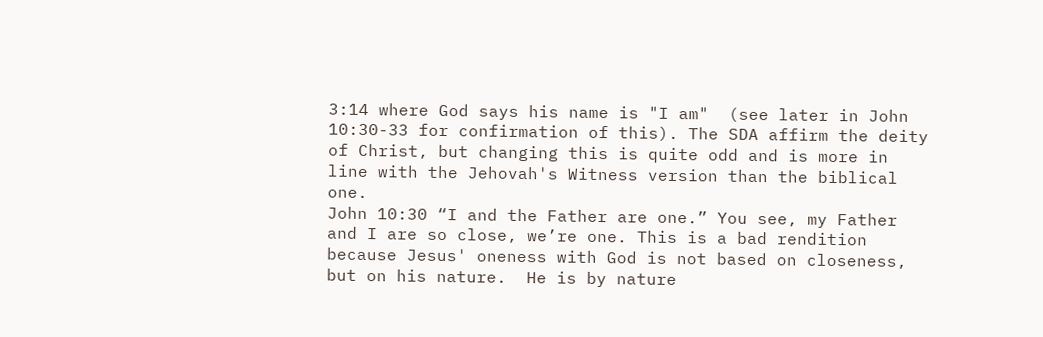3:14 where God says his name is "I am"  (see later in John 10:30-33 for confirmation of this). The SDA affirm the deity of Christ, but changing this is quite odd and is more in line with the Jehovah's Witness version than the biblical one.
John 10:30 “I and the Father are one.” You see, my Father and I are so close, we’re one. This is a bad rendition because Jesus' oneness with God is not based on closeness, but on his nature.  He is by nature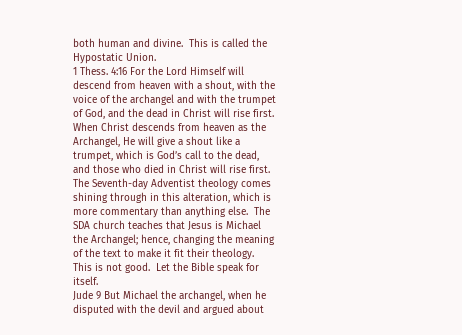both human and divine.  This is called the Hypostatic Union.
1 Thess. 4:16 For the Lord Himself will descend from heaven with a shout, with the voice of the archangel and with the trumpet of God, and the dead in Christ will rise first. When Christ descends from heaven as the Archangel, He will give a shout like a trumpet, which is God’s call to the dead, and those who died in Christ will rise first. The Seventh-day Adventist theology comes shining through in this alteration, which is more commentary than anything else.  The SDA church teaches that Jesus is Michael the Archangel; hence, changing the meaning of the text to make it fit their theology.  This is not good.  Let the Bible speak for itself.
Jude 9 But Michael the archangel, when he disputed with the devil and argued about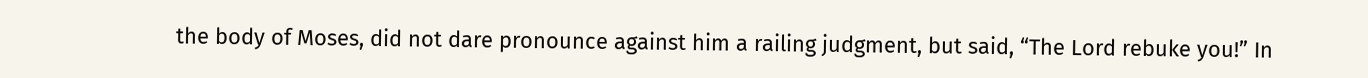the body of Moses, did not dare pronounce against him a railing judgment, but said, “The Lord rebuke you!” In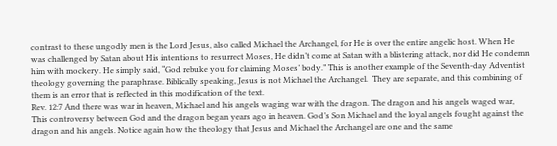contrast to these ungodly men is the Lord Jesus, also called Michael the Archangel, for He is over the entire angelic host. When He was challenged by Satan about His intentions to resurrect Moses, He didn’t come at Satan with a blistering attack, nor did He condemn him with mockery. He simply said, “God rebuke you for claiming Moses’ body.” This is another example of the Seventh-day Adventist theology governing the paraphrase. Biblically speaking, Jesus is not Michael the Archangel.  They are separate, and this combining of them is an error that is reflected in this modification of the text.
Rev. 12:7 And there was war in heaven, Michael and his angels waging war with the dragon. The dragon and his angels waged war, This controversy between God and the dragon began years ago in heaven. God’s Son Michael and the loyal angels fought against the dragon and his angels. Notice again how the theology that Jesus and Michael the Archangel are one and the same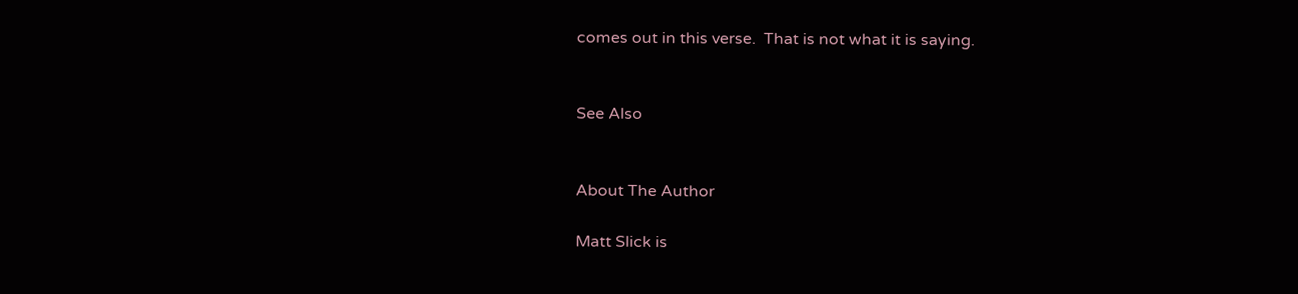comes out in this verse.  That is not what it is saying.


See Also


About The Author

Matt Slick is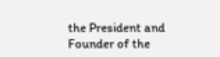the President and Founder of the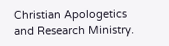Christian Apologetics and Research Ministry.